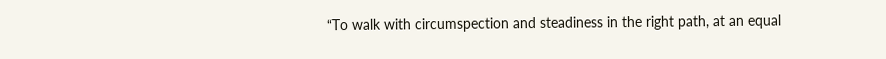“To walk with circumspection and steadiness in the right path, at an equal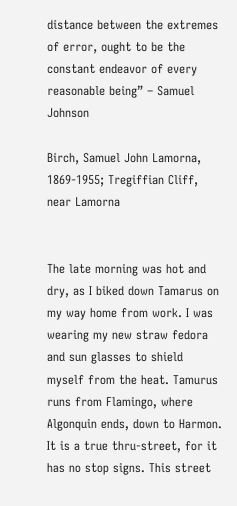distance between the extremes of error, ought to be the constant endeavor of every reasonable being” – Samuel Johnson

Birch, Samuel John Lamorna, 1869-1955; Tregiffian Cliff, near Lamorna


The late morning was hot and dry, as I biked down Tamarus on my way home from work. I was wearing my new straw fedora and sun glasses to shield myself from the heat. Tamurus runs from Flamingo, where Algonquin ends, down to Harmon. It is a true thru-street, for it has no stop signs. This street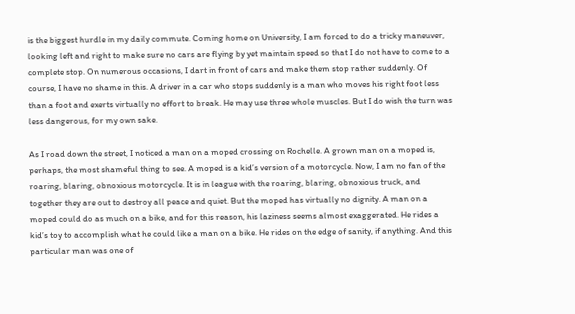is the biggest hurdle in my daily commute. Coming home on University, I am forced to do a tricky maneuver, looking left and right to make sure no cars are flying by yet maintain speed so that I do not have to come to a complete stop. On numerous occasions, I dart in front of cars and make them stop rather suddenly. Of course, I have no shame in this. A driver in a car who stops suddenly is a man who moves his right foot less than a foot and exerts virtually no effort to break. He may use three whole muscles. But I do wish the turn was less dangerous, for my own sake.

As I road down the street, I noticed a man on a moped crossing on Rochelle. A grown man on a moped is, perhaps, the most shameful thing to see. A moped is a kid’s version of a motorcycle. Now, I am no fan of the roaring, blaring, obnoxious motorcycle. It is in league with the roaring, blaring, obnoxious truck, and together they are out to destroy all peace and quiet. But the moped has virtually no dignity. A man on a moped could do as much on a bike, and for this reason, his laziness seems almost exaggerated. He rides a kid’s toy to accomplish what he could like a man on a bike. He rides on the edge of sanity, if anything. And this particular man was one of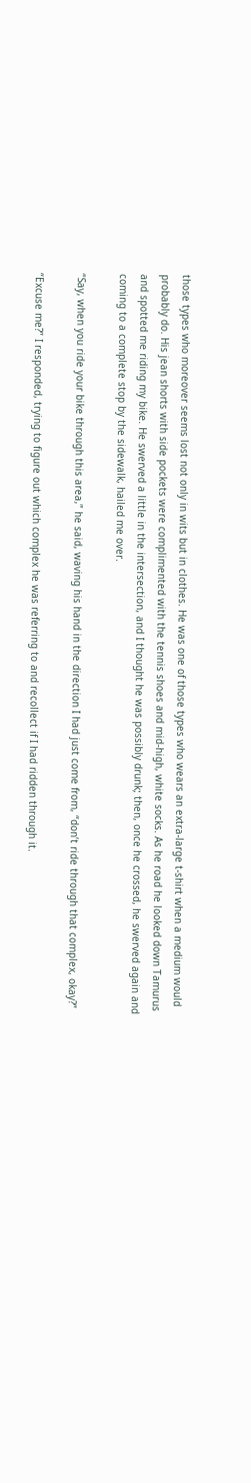those types who moreover seems lost not only in wits but in clothes. He was one of those types who wears an extra-large t-shirt when a medium would probably do. His jean shorts with side pockets were complimented with the tennis shoes and mid-high, white socks. As he road he looked down Tamurus and spotted me riding my bike. He swerved a little in the intersection, and I thought he was possibly drunk; then, once he crossed, he swerved again and coming to a complete stop by the sidewalk, hailed me over.

“Say, when you ride your bike through this area,” he said, waving his hand in the direction I had just come from, “don’t ride through that complex, okay?”

“Excuse me?” I responded, trying to figure out which complex he was referring to and recollect if I had ridden through it.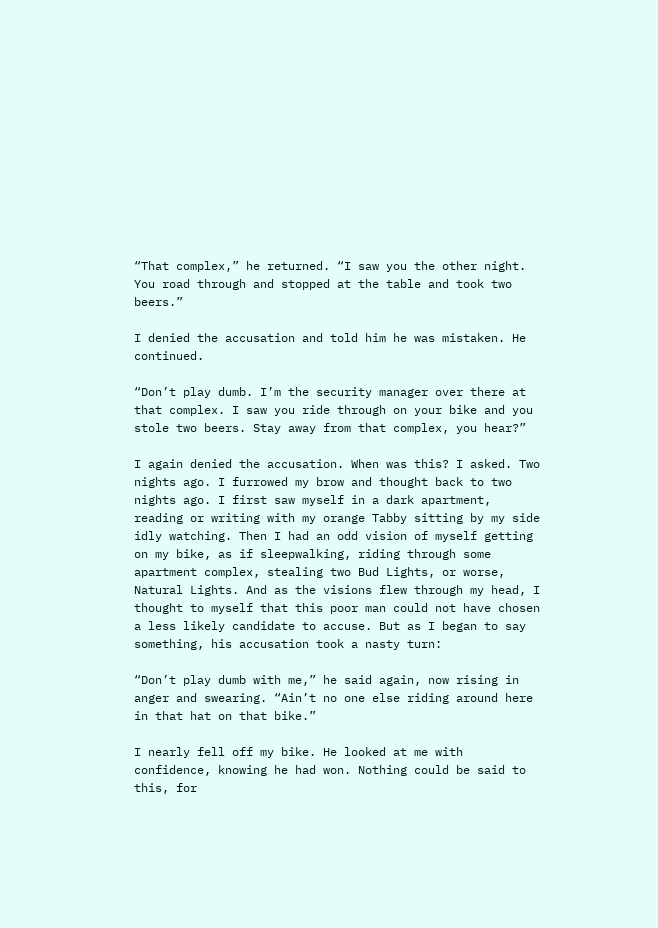“That complex,” he returned. “I saw you the other night. You road through and stopped at the table and took two beers.”

I denied the accusation and told him he was mistaken. He continued.

“Don’t play dumb. I’m the security manager over there at that complex. I saw you ride through on your bike and you stole two beers. Stay away from that complex, you hear?”

I again denied the accusation. When was this? I asked. Two nights ago. I furrowed my brow and thought back to two nights ago. I first saw myself in a dark apartment, reading or writing with my orange Tabby sitting by my side idly watching. Then I had an odd vision of myself getting on my bike, as if sleepwalking, riding through some apartment complex, stealing two Bud Lights, or worse, Natural Lights. And as the visions flew through my head, I thought to myself that this poor man could not have chosen a less likely candidate to accuse. But as I began to say something, his accusation took a nasty turn:

“Don’t play dumb with me,” he said again, now rising in anger and swearing. “Ain’t no one else riding around here in that hat on that bike.”

I nearly fell off my bike. He looked at me with confidence, knowing he had won. Nothing could be said to this, for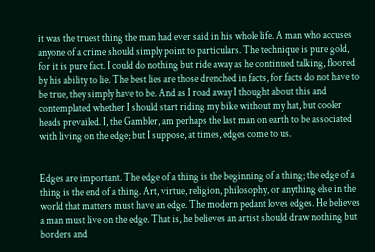it was the truest thing the man had ever said in his whole life. A man who accuses anyone of a crime should simply point to particulars. The technique is pure gold, for it is pure fact. I could do nothing but ride away as he continued talking, floored by his ability to lie. The best lies are those drenched in facts, for facts do not have to be true, they simply have to be. And as I road away I thought about this and contemplated whether I should start riding my bike without my hat, but cooler heads prevailed. I, the Gambler, am perhaps the last man on earth to be associated with living on the edge; but I suppose, at times, edges come to us.


Edges are important. The edge of a thing is the beginning of a thing; the edge of a thing is the end of a thing. Art, virtue, religion, philosophy, or anything else in the world that matters must have an edge. The modern pedant loves edges. He believes a man must live on the edge. That is, he believes an artist should draw nothing but borders and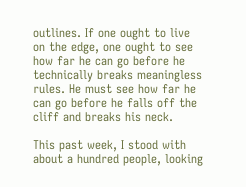outlines. If one ought to live on the edge, one ought to see how far he can go before he technically breaks meaningless rules. He must see how far he can go before he falls off the cliff and breaks his neck.

This past week, I stood with about a hundred people, looking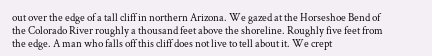out over the edge of a tall cliff in northern Arizona. We gazed at the Horseshoe Bend of the Colorado River roughly a thousand feet above the shoreline. Roughly five feet from the edge. A man who falls off this cliff does not live to tell about it. We crept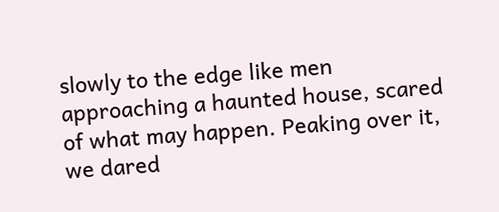slowly to the edge like men approaching a haunted house, scared of what may happen. Peaking over it, we dared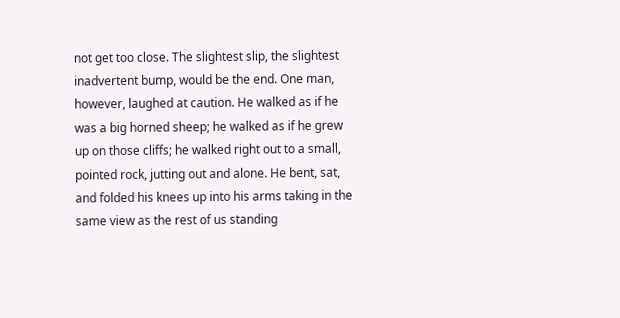not get too close. The slightest slip, the slightest inadvertent bump, would be the end. One man, however, laughed at caution. He walked as if he was a big horned sheep; he walked as if he grew up on those cliffs; he walked right out to a small, pointed rock, jutting out and alone. He bent, sat, and folded his knees up into his arms taking in the same view as the rest of us standing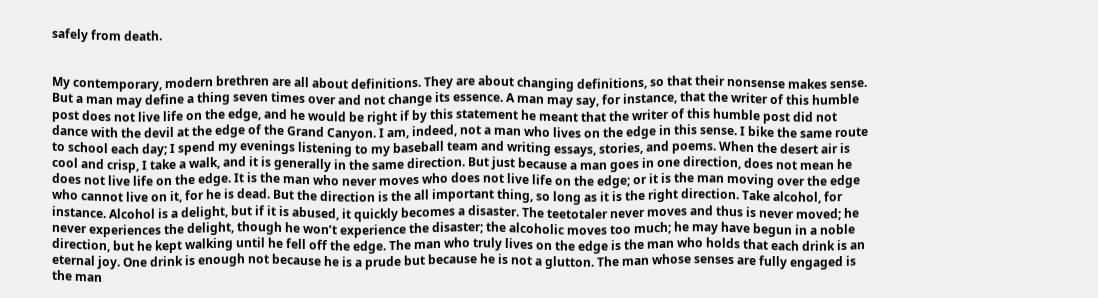safely from death.


My contemporary, modern brethren are all about definitions. They are about changing definitions, so that their nonsense makes sense. But a man may define a thing seven times over and not change its essence. A man may say, for instance, that the writer of this humble post does not live life on the edge, and he would be right if by this statement he meant that the writer of this humble post did not dance with the devil at the edge of the Grand Canyon. I am, indeed, not a man who lives on the edge in this sense. I bike the same route to school each day; I spend my evenings listening to my baseball team and writing essays, stories, and poems. When the desert air is cool and crisp, I take a walk, and it is generally in the same direction. But just because a man goes in one direction, does not mean he does not live life on the edge. It is the man who never moves who does not live life on the edge; or it is the man moving over the edge who cannot live on it, for he is dead. But the direction is the all important thing, so long as it is the right direction. Take alcohol, for instance. Alcohol is a delight, but if it is abused, it quickly becomes a disaster. The teetotaler never moves and thus is never moved; he never experiences the delight, though he won’t experience the disaster; the alcoholic moves too much; he may have begun in a noble direction, but he kept walking until he fell off the edge. The man who truly lives on the edge is the man who holds that each drink is an eternal joy. One drink is enough not because he is a prude but because he is not a glutton. The man whose senses are fully engaged is the man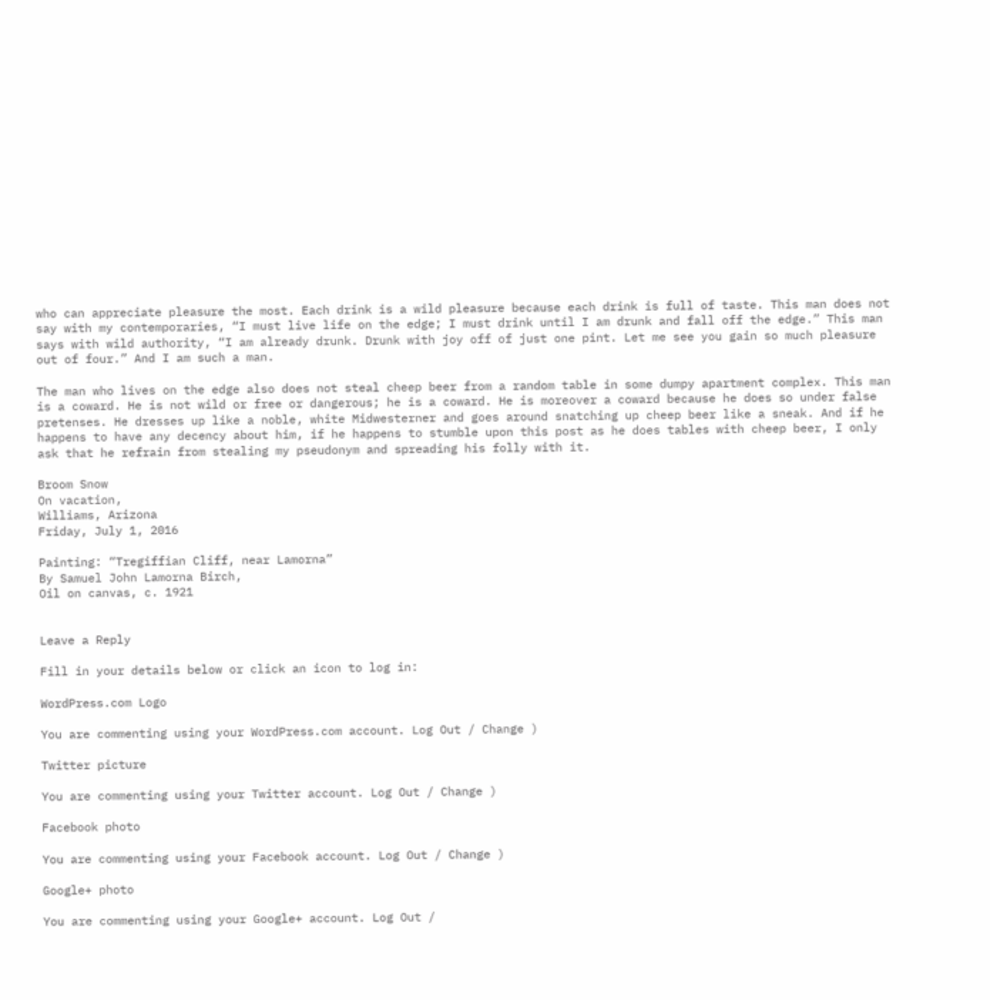who can appreciate pleasure the most. Each drink is a wild pleasure because each drink is full of taste. This man does not say with my contemporaries, “I must live life on the edge; I must drink until I am drunk and fall off the edge.” This man says with wild authority, “I am already drunk. Drunk with joy off of just one pint. Let me see you gain so much pleasure out of four.” And I am such a man.

The man who lives on the edge also does not steal cheep beer from a random table in some dumpy apartment complex. This man is a coward. He is not wild or free or dangerous; he is a coward. He is moreover a coward because he does so under false pretenses. He dresses up like a noble, white Midwesterner and goes around snatching up cheep beer like a sneak. And if he happens to have any decency about him, if he happens to stumble upon this post as he does tables with cheep beer, I only ask that he refrain from stealing my pseudonym and spreading his folly with it.

Broom Snow
On vacation,
Williams, Arizona
Friday, July 1, 2016

Painting: “Tregiffian Cliff, near Lamorna”
By Samuel John Lamorna Birch,
Oil on canvas, c. 1921


Leave a Reply

Fill in your details below or click an icon to log in:

WordPress.com Logo

You are commenting using your WordPress.com account. Log Out / Change )

Twitter picture

You are commenting using your Twitter account. Log Out / Change )

Facebook photo

You are commenting using your Facebook account. Log Out / Change )

Google+ photo

You are commenting using your Google+ account. Log Out /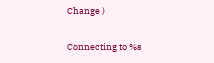Change )

Connecting to %s